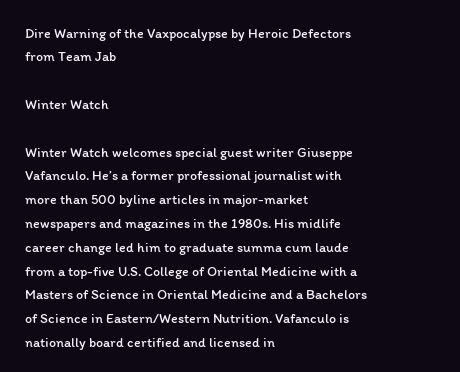Dire Warning of the Vaxpocalypse by Heroic Defectors from Team Jab

Winter Watch

Winter Watch welcomes special guest writer Giuseppe Vafanculo. He’s a former professional journalist with more than 500 byline articles in major-market newspapers and magazines in the 1980s. His midlife career change led him to graduate summa cum laude from a top-five U.S. College of Oriental Medicine with a Masters of Science in Oriental Medicine and a Bachelors of Science in Eastern/Western Nutrition. Vafanculo is nationally board certified and licensed in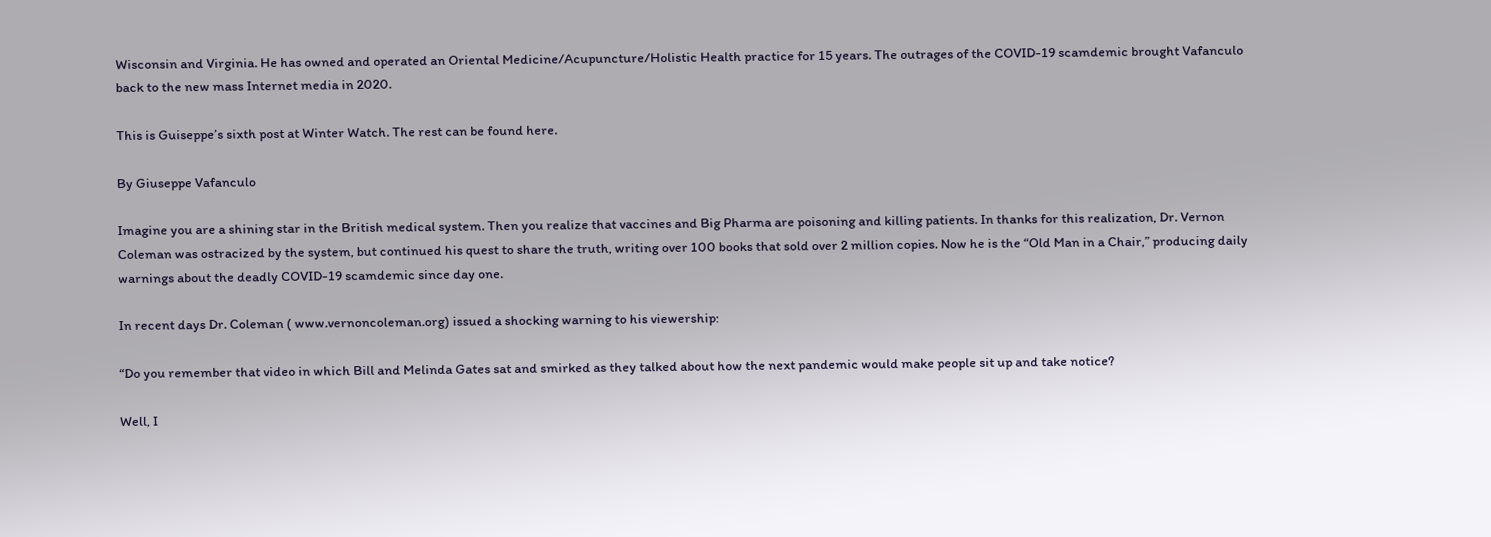Wisconsin and Virginia. He has owned and operated an Oriental Medicine/Acupuncture/Holistic Health practice for 15 years. The outrages of the COVID-19 scamdemic brought Vafanculo back to the new mass Internet media in 2020.

This is Guiseppe’s sixth post at Winter Watch. The rest can be found here.

By Giuseppe Vafanculo

Imagine you are a shining star in the British medical system. Then you realize that vaccines and Big Pharma are poisoning and killing patients. In thanks for this realization, Dr. Vernon Coleman was ostracized by the system, but continued his quest to share the truth, writing over 100 books that sold over 2 million copies. Now he is the “Old Man in a Chair,” producing daily warnings about the deadly COVID-19 scamdemic since day one.

In recent days Dr. Coleman ( www.vernoncoleman.org) issued a shocking warning to his viewership:

“Do you remember that video in which Bill and Melinda Gates sat and smirked as they talked about how the next pandemic would make people sit up and take notice?

Well, I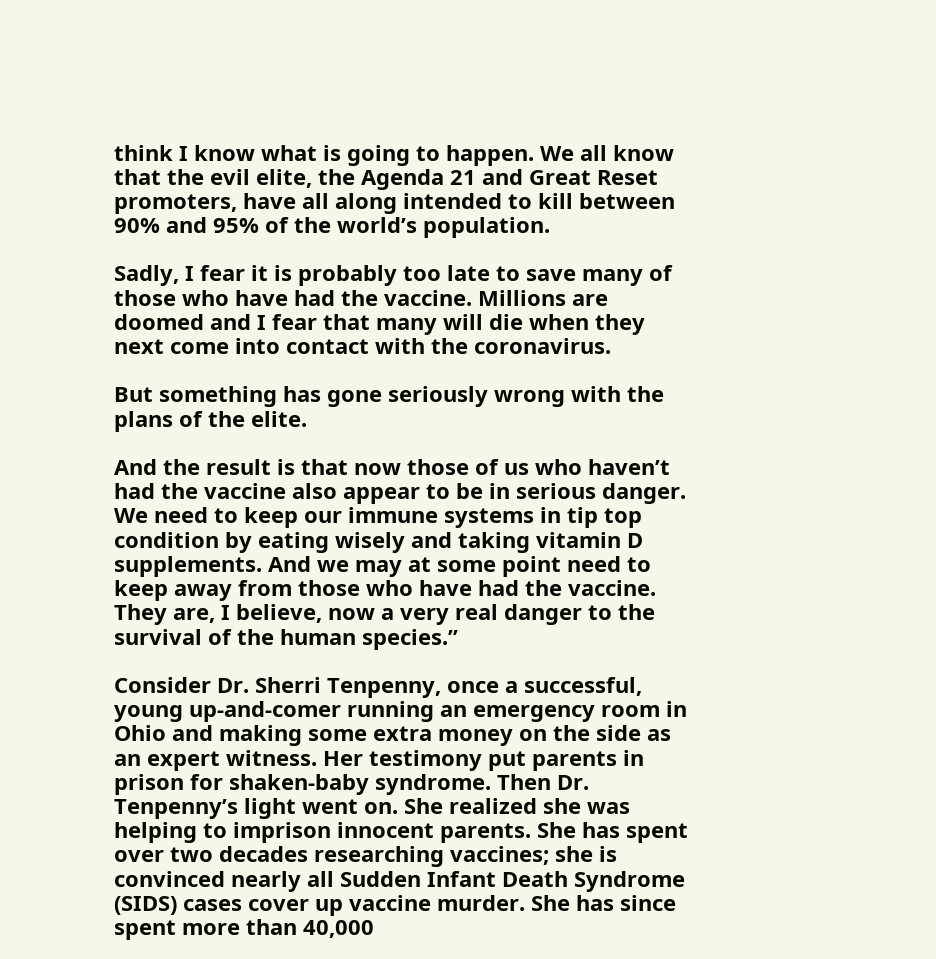think I know what is going to happen. We all know that the evil elite, the Agenda 21 and Great Reset promoters, have all along intended to kill between 90% and 95% of the world’s population.

Sadly, I fear it is probably too late to save many of those who have had the vaccine. Millions are doomed and I fear that many will die when they next come into contact with the coronavirus.

But something has gone seriously wrong with the plans of the elite.

And the result is that now those of us who haven’t had the vaccine also appear to be in serious danger. We need to keep our immune systems in tip top condition by eating wisely and taking vitamin D supplements. And we may at some point need to keep away from those who have had the vaccine. They are, I believe, now a very real danger to the survival of the human species.”

Consider Dr. Sherri Tenpenny, once a successful, young up-and-comer running an emergency room in Ohio and making some extra money on the side as an expert witness. Her testimony put parents in prison for shaken-baby syndrome. Then Dr. Tenpenny’s light went on. She realized she was helping to imprison innocent parents. She has spent over two decades researching vaccines; she is convinced nearly all Sudden Infant Death Syndrome (SIDS) cases cover up vaccine murder. She has since spent more than 40,000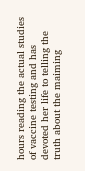hours reading the actual studies of vaccine testing and has devoted her life to telling the truth about the maiming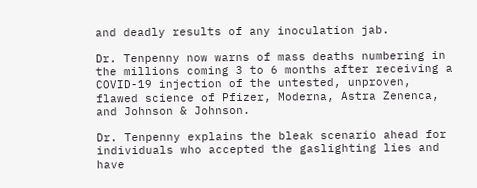and deadly results of any inoculation jab.

Dr. Tenpenny now warns of mass deaths numbering in the millions coming 3 to 6 months after receiving a COVID-19 injection of the untested, unproven, flawed science of Pfizer, Moderna, Astra Zenenca, and Johnson & Johnson.

Dr. Tenpenny explains the bleak scenario ahead for individuals who accepted the gaslighting lies and have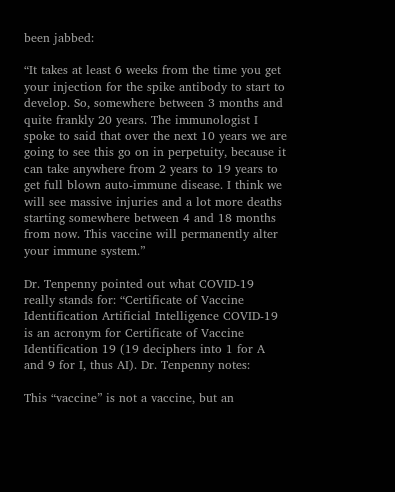been jabbed:

“It takes at least 6 weeks from the time you get your injection for the spike antibody to start to develop. So, somewhere between 3 months and quite frankly 20 years. The immunologist I spoke to said that over the next 10 years we are going to see this go on in perpetuity, because it can take anywhere from 2 years to 19 years to get full blown auto-immune disease. I think we will see massive injuries and a lot more deaths starting somewhere between 4 and 18 months from now. This vaccine will permanently alter your immune system.”

Dr. Tenpenny pointed out what COVID-19 really stands for: “Certificate of Vaccine Identification Artificial Intelligence COVID-19 is an acronym for Certificate of Vaccine Identification 19 (19 deciphers into 1 for A and 9 for I, thus AI). Dr. Tenpenny notes:

This “vaccine” is not a vaccine, but an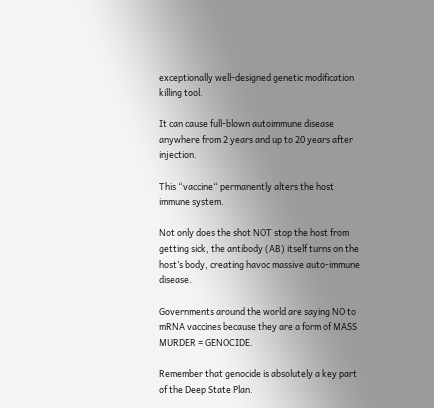exceptionally well-designed genetic modification killing tool.

It can cause full-blown autoimmune disease anywhere from 2 years and up to 20 years after injection.

This “vaccine“ permanently alters the host immune system.

Not only does the shot NOT stop the host from getting sick, the antibody (AB) itself turns on the host’s body, creating havoc massive auto-immune disease.

Governments around the world are saying NO to mRNA vaccines because they are a form of MASS MURDER = GENOCIDE.

Remember that genocide is absolutely a key part of the Deep State Plan.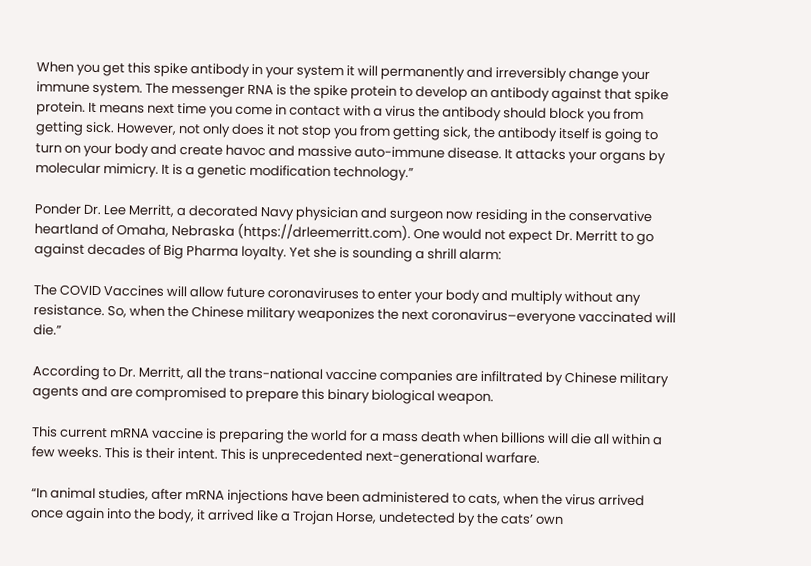When you get this spike antibody in your system it will permanently and irreversibly change your immune system. The messenger RNA is the spike protein to develop an antibody against that spike protein. It means next time you come in contact with a virus the antibody should block you from getting sick. However, not only does it not stop you from getting sick, the antibody itself is going to turn on your body and create havoc and massive auto-immune disease. It attacks your organs by molecular mimicry. It is a genetic modification technology.”

Ponder Dr. Lee Merritt, a decorated Navy physician and surgeon now residing in the conservative heartland of Omaha, Nebraska (https://drleemerritt.com). One would not expect Dr. Merritt to go against decades of Big Pharma loyalty. Yet she is sounding a shrill alarm:

The COVID Vaccines will allow future coronaviruses to enter your body and multiply without any resistance. So, when the Chinese military weaponizes the next coronavirus–everyone vaccinated will die.”

According to Dr. Merritt, all the trans-national vaccine companies are infiltrated by Chinese military agents and are compromised to prepare this binary biological weapon.

This current mRNA vaccine is preparing the world for a mass death when billions will die all within a few weeks. This is their intent. This is unprecedented next-generational warfare.

“In animal studies, after mRNA injections have been administered to cats, when the virus arrived once again into the body, it arrived like a Trojan Horse, undetected by the cats’ own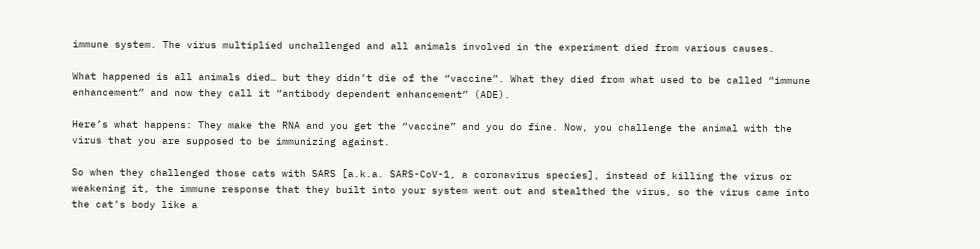immune system. The virus multiplied unchallenged and all animals involved in the experiment died from various causes.

What happened is all animals died… but they didn’t die of the “vaccine”. What they died from what used to be called “immune enhancement” and now they call it “antibody dependent enhancement” (ADE).

Here’s what happens: They make the RNA and you get the “vaccine” and you do fine. Now, you challenge the animal with the virus that you are supposed to be immunizing against.

So when they challenged those cats with SARS [a.k.a. SARS-CoV-1, a coronavirus species], instead of killing the virus or weakening it, the immune response that they built into your system went out and stealthed the virus, so the virus came into the cat’s body like a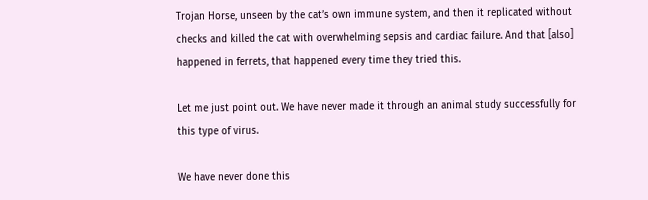Trojan Horse, unseen by the cat’s own immune system, and then it replicated without checks and killed the cat with overwhelming sepsis and cardiac failure. And that [also] happened in ferrets, that happened every time they tried this.

Let me just point out. We have never made it through an animal study successfully for this type of virus.

We have never done this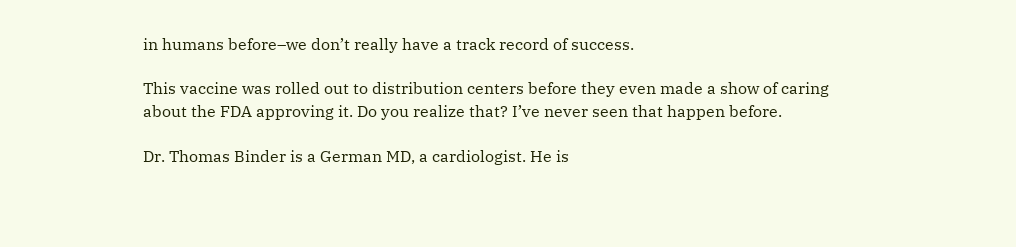in humans before–we don’t really have a track record of success.

This vaccine was rolled out to distribution centers before they even made a show of caring about the FDA approving it. Do you realize that? I’ve never seen that happen before.

Dr. Thomas Binder is a German MD, a cardiologist. He is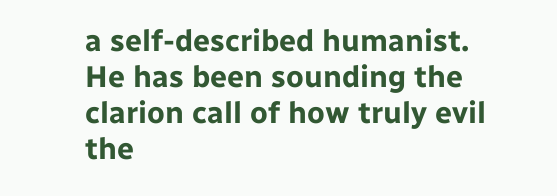a self-described humanist. He has been sounding the clarion call of how truly evil the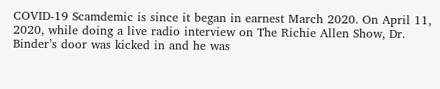COVID-19 Scamdemic is since it began in earnest March 2020. On April 11, 2020, while doing a live radio interview on The Richie Allen Show, Dr. Binder’s door was kicked in and he was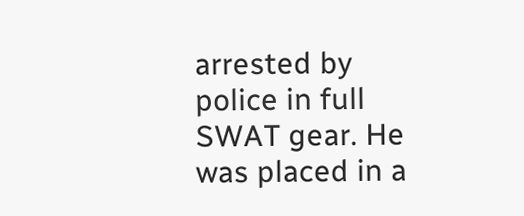arrested by police in full SWAT gear. He was placed in a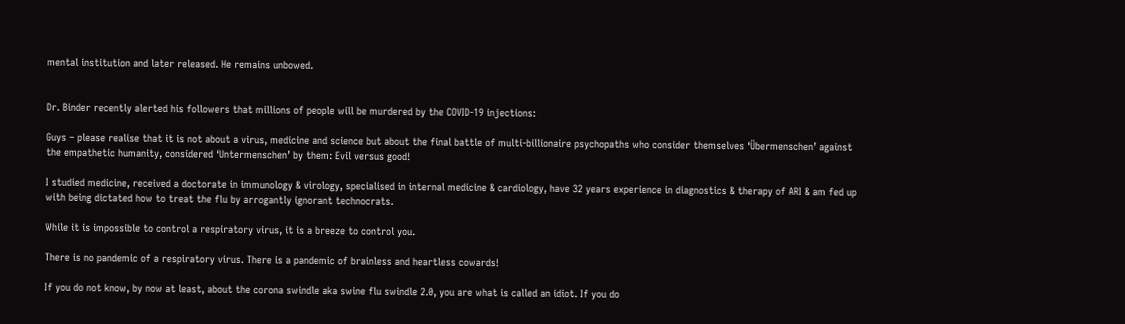mental institution and later released. He remains unbowed.


Dr. Binder recently alerted his followers that millions of people will be murdered by the COVID-19 injections:

Guys – please realise that it is not about a virus, medicine and science but about the final battle of multi-billionaire psychopaths who consider themselves ‘Übermenschen’ against the empathetic humanity, considered ‘Untermenschen’ by them: Evil versus good!

I studied medicine, received a doctorate in immunology & virology, specialised in internal medicine & cardiology, have 32 years experience in diagnostics & therapy of ARI & am fed up with being dictated how to treat the flu by arrogantly ignorant technocrats.

While it is impossible to control a respiratory virus, it is a breeze to control you.

There is no pandemic of a respiratory virus. There is a pandemic of brainless and heartless cowards!

If you do not know, by now at least, about the corona swindle aka swine flu swindle 2.0, you are what is called an idiot. If you do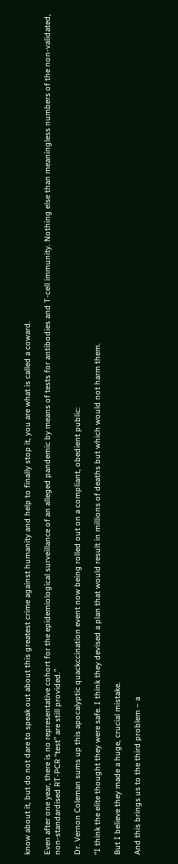know about it, but do not dare to speak out about this greatest crime against humanity and help to finally stop it, you are what is called a coward.

Even after one year, there is no representative cohort for the epidemiological surveillance of an alleged pandemic by means of tests for antibodies and T-cell immunity. Nothing else than meaningless numbers of the non-validated, non-standardised RT-PCR “test” are still provided.”

Dr. Vernon Coleman sums up this apocalyptic quackccination event now being rolled out on a compliant, obedient public:

“I think the elite thought they were safe. I think they devised a plan that would result in millions of deaths but which would not harm them.

But I believe they made a huge, crucial mistake.

And this brings us to the third problem – a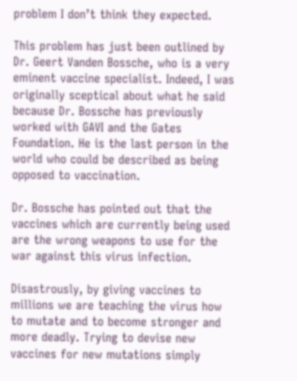problem I don’t think they expected.

This problem has just been outlined by Dr. Geert Vanden Bossche, who is a very eminent vaccine specialist. Indeed, I was originally sceptical about what he said because Dr. Bossche has previously worked with GAVI and the Gates Foundation. He is the last person in the world who could be described as being opposed to vaccination.

Dr. Bossche has pointed out that the vaccines which are currently being used are the wrong weapons to use for the war against this virus infection.

Disastrously, by giving vaccines to millions we are teaching the virus how to mutate and to become stronger and more deadly. Trying to devise new vaccines for new mutations simply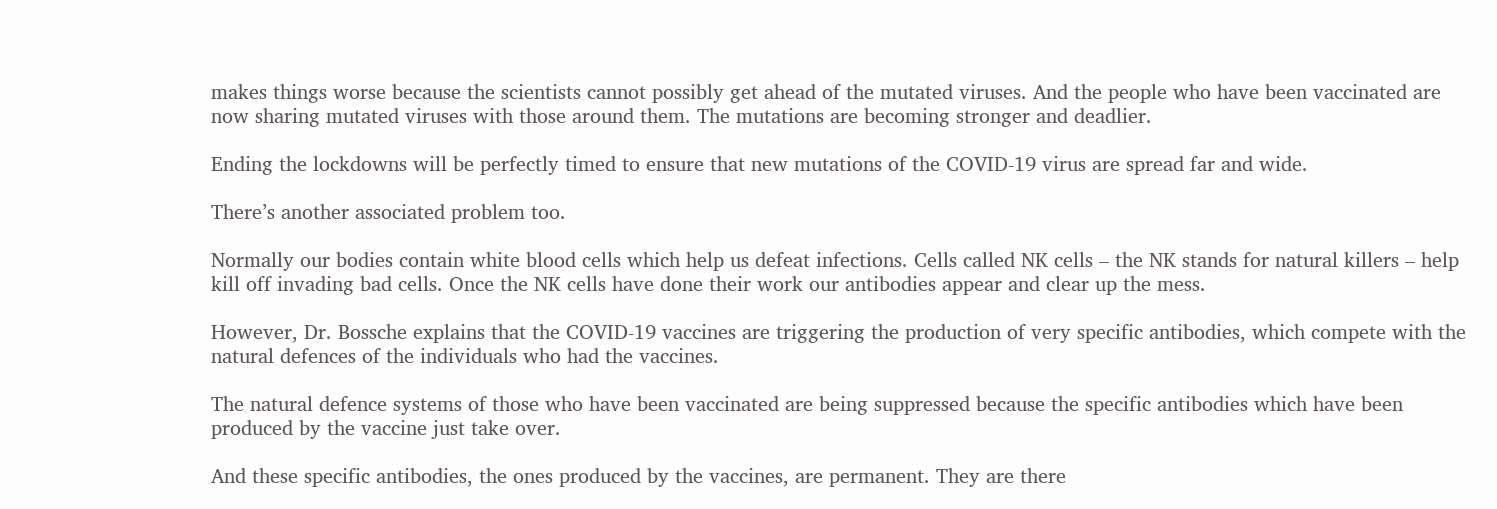makes things worse because the scientists cannot possibly get ahead of the mutated viruses. And the people who have been vaccinated are now sharing mutated viruses with those around them. The mutations are becoming stronger and deadlier.

Ending the lockdowns will be perfectly timed to ensure that new mutations of the COVID-19 virus are spread far and wide.

There’s another associated problem too.

Normally our bodies contain white blood cells which help us defeat infections. Cells called NK cells – the NK stands for natural killers – help kill off invading bad cells. Once the NK cells have done their work our antibodies appear and clear up the mess.

However, Dr. Bossche explains that the COVID-19 vaccines are triggering the production of very specific antibodies, which compete with the natural defences of the individuals who had the vaccines.

The natural defence systems of those who have been vaccinated are being suppressed because the specific antibodies which have been produced by the vaccine just take over.

And these specific antibodies, the ones produced by the vaccines, are permanent. They are there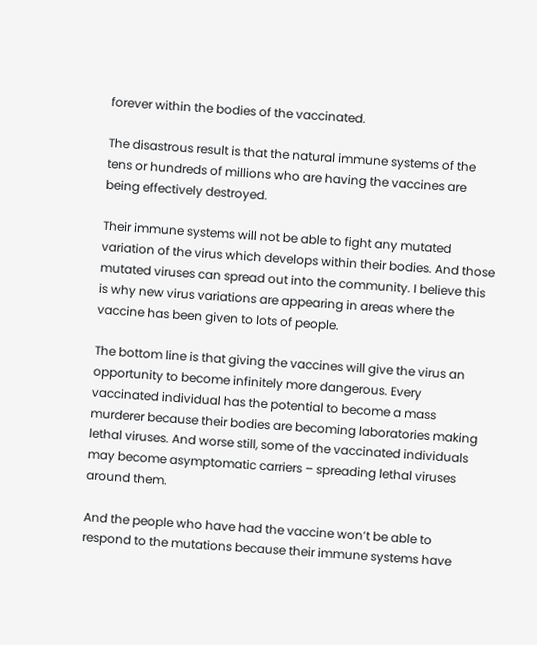forever within the bodies of the vaccinated.

The disastrous result is that the natural immune systems of the tens or hundreds of millions who are having the vaccines are being effectively destroyed.

Their immune systems will not be able to fight any mutated variation of the virus which develops within their bodies. And those mutated viruses can spread out into the community. I believe this is why new virus variations are appearing in areas where the vaccine has been given to lots of people.

The bottom line is that giving the vaccines will give the virus an opportunity to become infinitely more dangerous. Every vaccinated individual has the potential to become a mass murderer because their bodies are becoming laboratories making lethal viruses. And worse still, some of the vaccinated individuals may become asymptomatic carriers – spreading lethal viruses around them.

And the people who have had the vaccine won’t be able to respond to the mutations because their immune systems have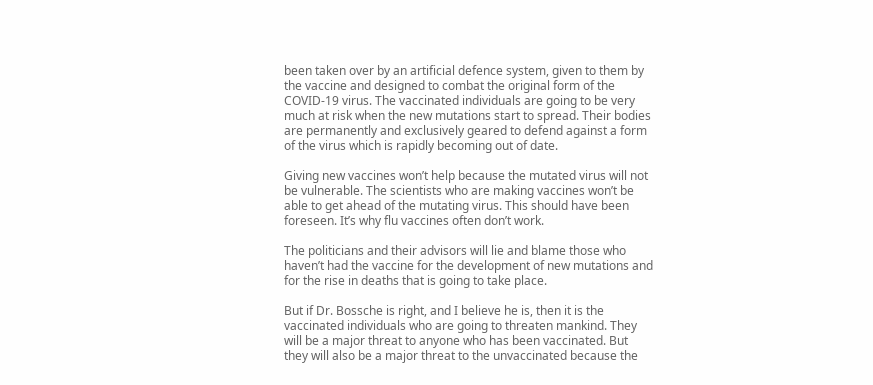been taken over by an artificial defence system, given to them by the vaccine and designed to combat the original form of the COVID-19 virus. The vaccinated individuals are going to be very much at risk when the new mutations start to spread. Their bodies are permanently and exclusively geared to defend against a form of the virus which is rapidly becoming out of date.

Giving new vaccines won’t help because the mutated virus will not be vulnerable. The scientists who are making vaccines won’t be able to get ahead of the mutating virus. This should have been foreseen. It’s why flu vaccines often don’t work.

The politicians and their advisors will lie and blame those who haven’t had the vaccine for the development of new mutations and for the rise in deaths that is going to take place.

But if Dr. Bossche is right, and I believe he is, then it is the vaccinated individuals who are going to threaten mankind. They will be a major threat to anyone who has been vaccinated. But they will also be a major threat to the unvaccinated because the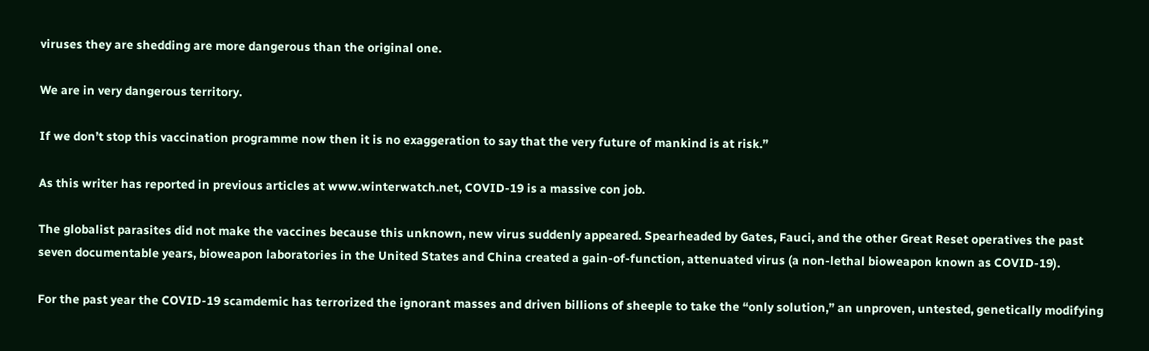viruses they are shedding are more dangerous than the original one.

We are in very dangerous territory.

If we don’t stop this vaccination programme now then it is no exaggeration to say that the very future of mankind is at risk.”

As this writer has reported in previous articles at www.winterwatch.net, COVID-19 is a massive con job.

The globalist parasites did not make the vaccines because this unknown, new virus suddenly appeared. Spearheaded by Gates, Fauci, and the other Great Reset operatives the past seven documentable years, bioweapon laboratories in the United States and China created a gain-of-function, attenuated virus (a non-lethal bioweapon known as COVID-19).

For the past year the COVID-19 scamdemic has terrorized the ignorant masses and driven billions of sheeple to take the “only solution,” an unproven, untested, genetically modifying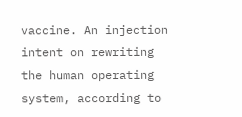vaccine. An injection intent on rewriting the human operating system, according to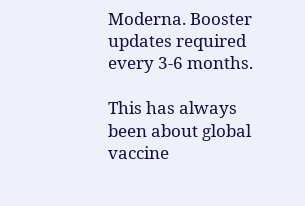Moderna. Booster updates required every 3-6 months.

This has always been about global vaccine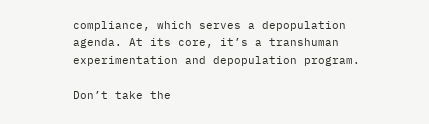compliance, which serves a depopulation agenda. At its core, it’s a transhuman experimentation and depopulation program.

Don’t take the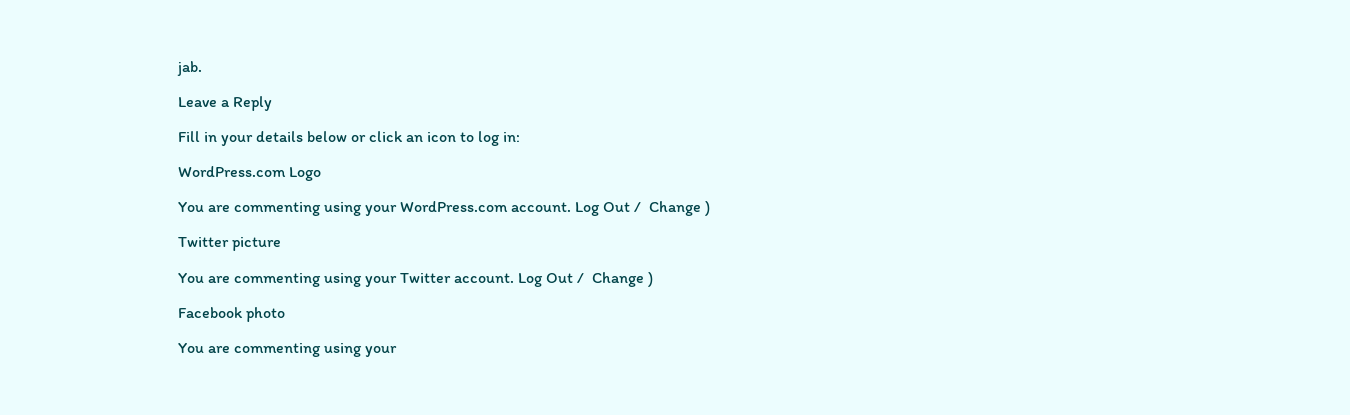jab.

Leave a Reply

Fill in your details below or click an icon to log in:

WordPress.com Logo

You are commenting using your WordPress.com account. Log Out /  Change )

Twitter picture

You are commenting using your Twitter account. Log Out /  Change )

Facebook photo

You are commenting using your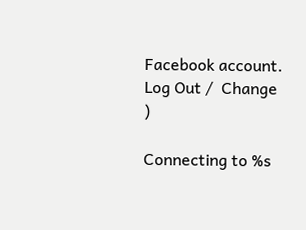Facebook account. Log Out /  Change )

Connecting to %s